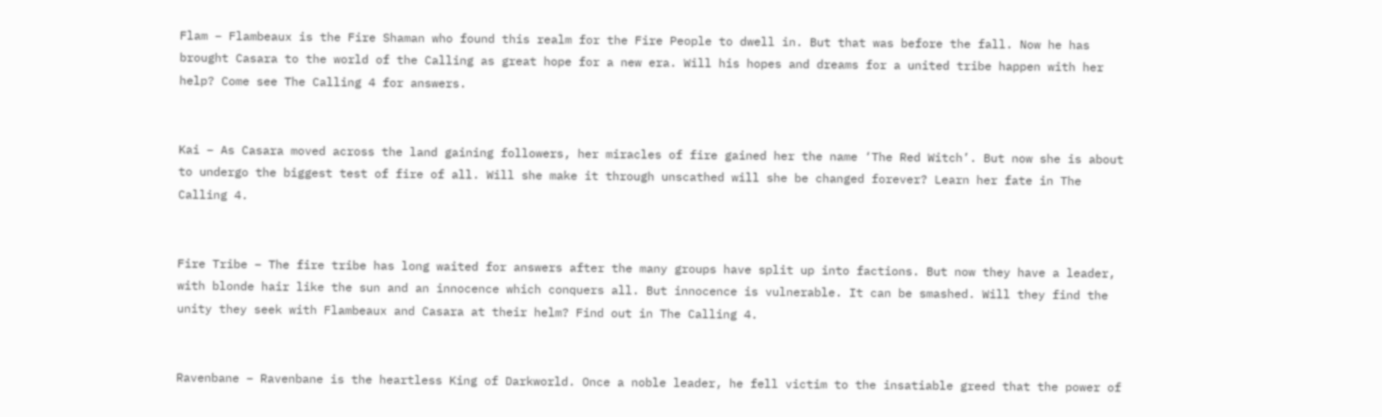Flam – Flambeaux is the Fire Shaman who found this realm for the Fire People to dwell in. But that was before the fall. Now he has brought Casara to the world of the Calling as great hope for a new era. Will his hopes and dreams for a united tribe happen with her help? Come see The Calling 4 for answers.


Kai – As Casara moved across the land gaining followers, her miracles of fire gained her the name ‘The Red Witch’. But now she is about to undergo the biggest test of fire of all. Will she make it through unscathed will she be changed forever? Learn her fate in The Calling 4.


Fire Tribe – The fire tribe has long waited for answers after the many groups have split up into factions. But now they have a leader, with blonde hair like the sun and an innocence which conquers all. But innocence is vulnerable. It can be smashed. Will they find the unity they seek with Flambeaux and Casara at their helm? Find out in The Calling 4.


Ravenbane – Ravenbane is the heartless King of Darkworld. Once a noble leader, he fell victim to the insatiable greed that the power of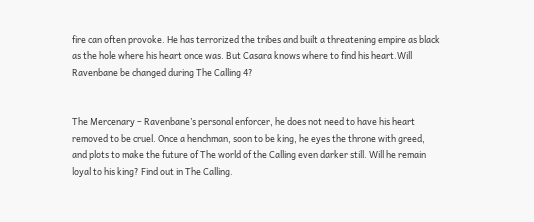fire can often provoke. He has terrorized the tribes and built a threatening empire as black as the hole where his heart once was. But Casara knows where to find his heart.Will Ravenbane be changed during The Calling 4?


The Mercenary – Ravenbane’s personal enforcer, he does not need to have his heart removed to be cruel. Once a henchman, soon to be king, he eyes the throne with greed, and plots to make the future of The world of the Calling even darker still. Will he remain loyal to his king? Find out in The Calling.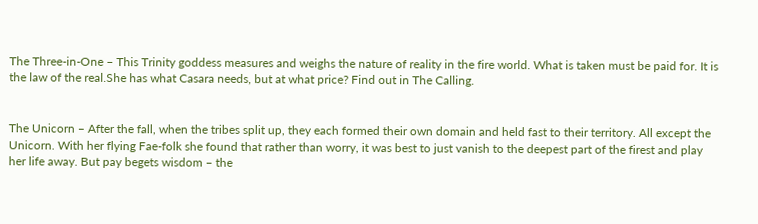The Three-in-One – This Trinity goddess measures and weighs the nature of reality in the fire world. What is taken must be paid for. It is the law of the real.She has what Casara needs, but at what price? Find out in The Calling.


The Unicorn – After the fall, when the tribes split up, they each formed their own domain and held fast to their territory. All except the Unicorn. With her flying Fae-folk she found that rather than worry, it was best to just vanish to the deepest part of the firest and play her life away. But pay begets wisdom – the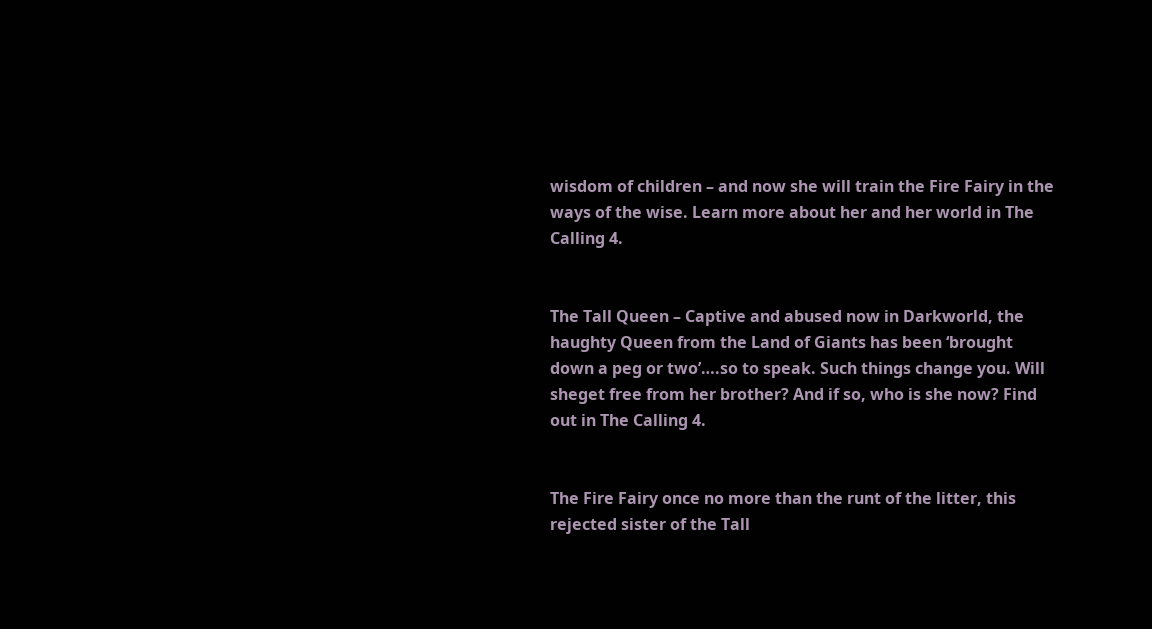wisdom of children – and now she will train the Fire Fairy in the ways of the wise. Learn more about her and her world in The Calling 4.


The Tall Queen – Captive and abused now in Darkworld, the haughty Queen from the Land of Giants has been ‘brought down a peg or two’….so to speak. Such things change you. Will sheget free from her brother? And if so, who is she now? Find out in The Calling 4.


The Fire Fairy once no more than the runt of the litter, this rejected sister of the Tall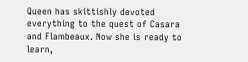Queen has skittishly devoted everything to the quest of Casara and Flambeaux. Now she is ready to learn,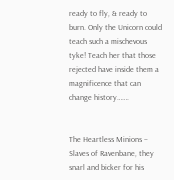ready to fly, & ready to burn. Only the Unicorn could teach such a mischevous tyke! Teach her that those rejected have inside them a magnificence that can change history…….


The Heartless Minions – Slaves of Ravenbane, they snarl and bicker for his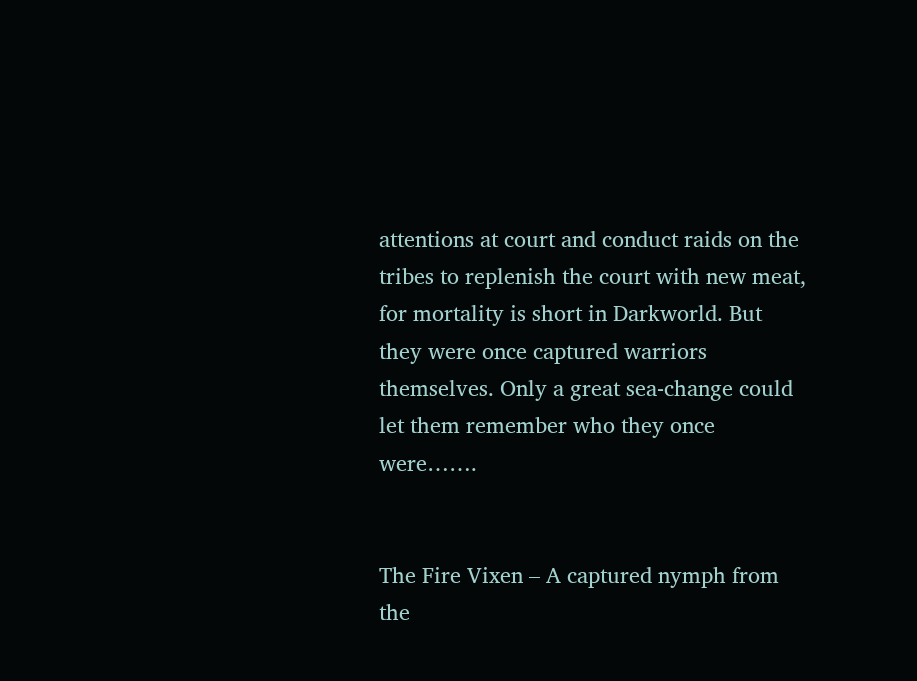attentions at court and conduct raids on the tribes to replenish the court with new meat, for mortality is short in Darkworld. But they were once captured warriors themselves. Only a great sea-change could let them remember who they once were…….


The Fire Vixen – A captured nymph from the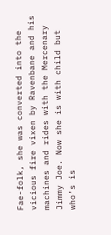Fae-folk, she was converted into the vicious fire vixen by Ravenbane and his machines and rides with the Mercenary Jimmy Joe. Now she is with child but who’s is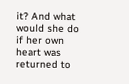it? And what would she do if her own heart was returned to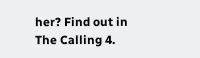her? Find out in The Calling 4.